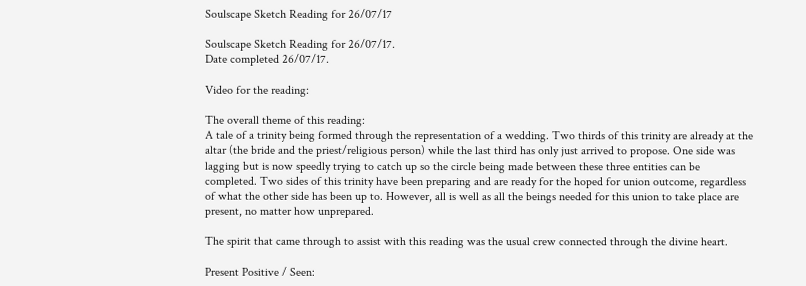Soulscape Sketch Reading for 26/07/17

Soulscape Sketch Reading for 26/07/17.
Date completed 26/07/17.

Video for the reading:

The overall theme of this reading:
A tale of a trinity being formed through the representation of a wedding. Two thirds of this trinity are already at the altar (the bride and the priest/religious person) while the last third has only just arrived to propose. One side was lagging but is now speedly trying to catch up so the circle being made between these three entities can be completed. Two sides of this trinity have been preparing and are ready for the hoped for union outcome, regardless of what the other side has been up to. However, all is well as all the beings needed for this union to take place are present, no matter how unprepared.

The spirit that came through to assist with this reading was the usual crew connected through the divine heart.

Present Positive / Seen: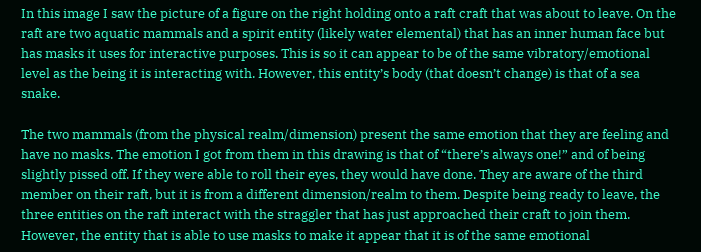In this image I saw the picture of a figure on the right holding onto a raft craft that was about to leave. On the raft are two aquatic mammals and a spirit entity (likely water elemental) that has an inner human face but has masks it uses for interactive purposes. This is so it can appear to be of the same vibratory/emotional level as the being it is interacting with. However, this entity’s body (that doesn’t change) is that of a sea snake.

The two mammals (from the physical realm/dimension) present the same emotion that they are feeling and have no masks. The emotion I got from them in this drawing is that of “there’s always one!” and of being slightly pissed off. If they were able to roll their eyes, they would have done. They are aware of the third member on their raft, but it is from a different dimension/realm to them. Despite being ready to leave, the three entities on the raft interact with the straggler that has just approached their craft to join them. However, the entity that is able to use masks to make it appear that it is of the same emotional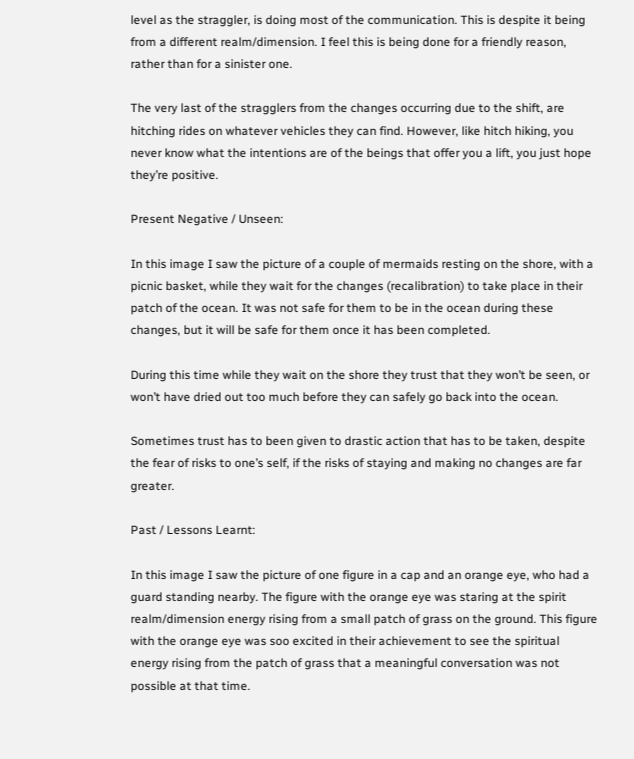level as the straggler, is doing most of the communication. This is despite it being from a different realm/dimension. I feel this is being done for a friendly reason, rather than for a sinister one.

The very last of the stragglers from the changes occurring due to the shift, are hitching rides on whatever vehicles they can find. However, like hitch hiking, you never know what the intentions are of the beings that offer you a lift, you just hope they’re positive.

Present Negative / Unseen:

In this image I saw the picture of a couple of mermaids resting on the shore, with a picnic basket, while they wait for the changes (recalibration) to take place in their patch of the ocean. It was not safe for them to be in the ocean during these changes, but it will be safe for them once it has been completed.

During this time while they wait on the shore they trust that they won’t be seen, or won’t have dried out too much before they can safely go back into the ocean.

Sometimes trust has to been given to drastic action that has to be taken, despite the fear of risks to one’s self, if the risks of staying and making no changes are far greater.

Past / Lessons Learnt:

In this image I saw the picture of one figure in a cap and an orange eye, who had a guard standing nearby. The figure with the orange eye was staring at the spirit realm/dimension energy rising from a small patch of grass on the ground. This figure with the orange eye was soo excited in their achievement to see the spiritual energy rising from the patch of grass that a meaningful conversation was not possible at that time.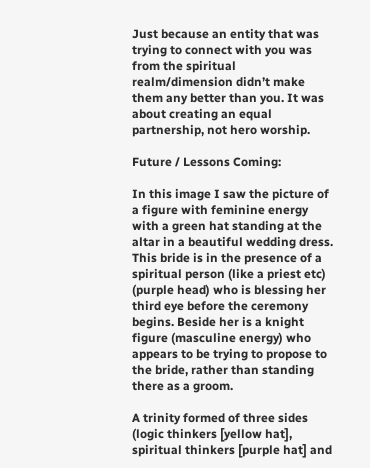Just because an entity that was trying to connect with you was from the spiritual realm/dimension didn’t make them any better than you. It was about creating an equal partnership, not hero worship.

Future / Lessons Coming:

In this image I saw the picture of a figure with feminine energy with a green hat standing at the altar in a beautiful wedding dress. This bride is in the presence of a spiritual person (like a priest etc) (purple head) who is blessing her third eye before the ceremony begins. Beside her is a knight figure (masculine energy) who appears to be trying to propose to the bride, rather than standing there as a groom.

A trinity formed of three sides (logic thinkers [yellow hat], spiritual thinkers [purple hat] and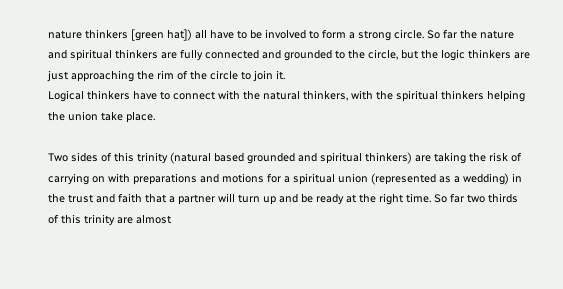nature thinkers [green hat]) all have to be involved to form a strong circle. So far the nature and spiritual thinkers are fully connected and grounded to the circle, but the logic thinkers are just approaching the rim of the circle to join it.
Logical thinkers have to connect with the natural thinkers, with the spiritual thinkers helping the union take place.

Two sides of this trinity (natural based grounded and spiritual thinkers) are taking the risk of carrying on with preparations and motions for a spiritual union (represented as a wedding) in the trust and faith that a partner will turn up and be ready at the right time. So far two thirds of this trinity are almost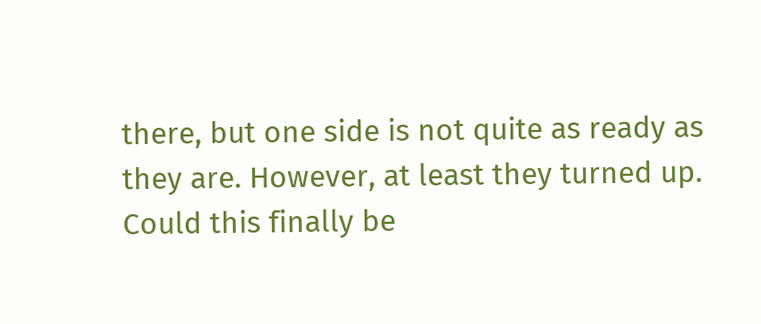there, but one side is not quite as ready as they are. However, at least they turned up. Could this finally be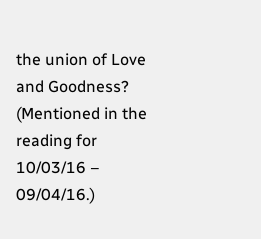the union of Love and Goodness? (Mentioned in the reading for 10/03/16 – 09/04/16.)